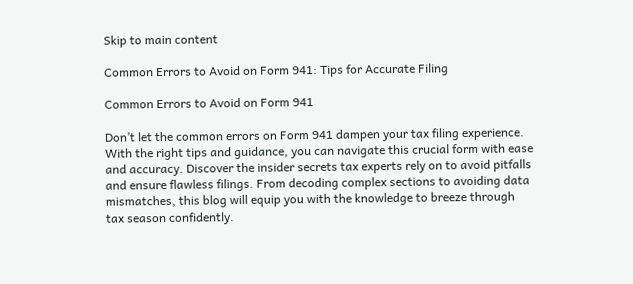Skip to main content

Common Errors to Avoid on Form 941: Tips for Accurate Filing

Common Errors to Avoid on Form 941

Don’t let the common errors on Form 941 dampen your tax filing experience. With the right tips and guidance, you can navigate this crucial form with ease and accuracy. Discover the insider secrets tax experts rely on to avoid pitfalls and ensure flawless filings. From decoding complex sections to avoiding data mismatches, this blog will equip you with the knowledge to breeze through tax season confidently.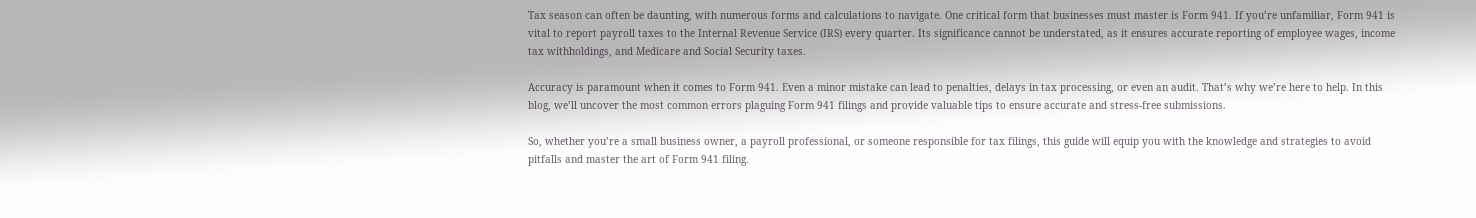Tax season can often be daunting, with numerous forms and calculations to navigate. One critical form that businesses must master is Form 941. If you’re unfamiliar, Form 941 is vital to report payroll taxes to the Internal Revenue Service (IRS) every quarter. Its significance cannot be understated, as it ensures accurate reporting of employee wages, income tax withholdings, and Medicare and Social Security taxes.

Accuracy is paramount when it comes to Form 941. Even a minor mistake can lead to penalties, delays in tax processing, or even an audit. That’s why we’re here to help. In this blog, we’ll uncover the most common errors plaguing Form 941 filings and provide valuable tips to ensure accurate and stress-free submissions.

So, whether you’re a small business owner, a payroll professional, or someone responsible for tax filings, this guide will equip you with the knowledge and strategies to avoid pitfalls and master the art of Form 941 filing.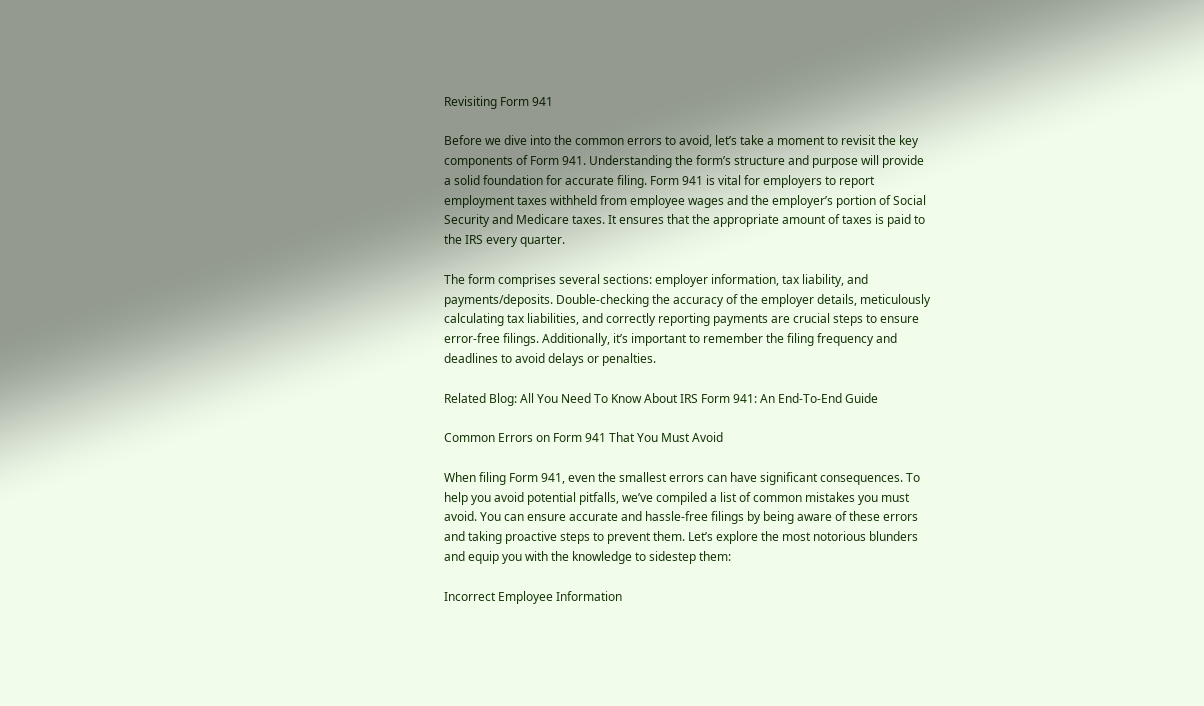Revisiting Form 941

Before we dive into the common errors to avoid, let’s take a moment to revisit the key components of Form 941. Understanding the form’s structure and purpose will provide a solid foundation for accurate filing. Form 941 is vital for employers to report employment taxes withheld from employee wages and the employer’s portion of Social Security and Medicare taxes. It ensures that the appropriate amount of taxes is paid to the IRS every quarter.

The form comprises several sections: employer information, tax liability, and payments/deposits. Double-checking the accuracy of the employer details, meticulously calculating tax liabilities, and correctly reporting payments are crucial steps to ensure error-free filings. Additionally, it’s important to remember the filing frequency and deadlines to avoid delays or penalties.

Related Blog: All You Need To Know About IRS Form 941: An End-To-End Guide

Common Errors on Form 941 That You Must Avoid

When filing Form 941, even the smallest errors can have significant consequences. To help you avoid potential pitfalls, we’ve compiled a list of common mistakes you must avoid. You can ensure accurate and hassle-free filings by being aware of these errors and taking proactive steps to prevent them. Let’s explore the most notorious blunders and equip you with the knowledge to sidestep them:

Incorrect Employee Information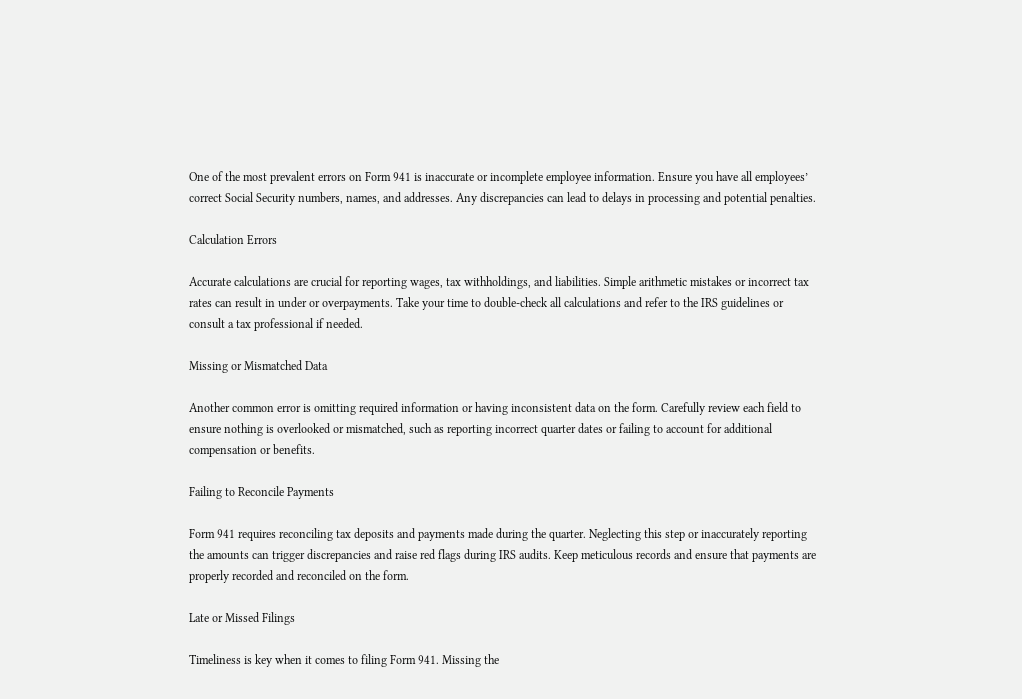One of the most prevalent errors on Form 941 is inaccurate or incomplete employee information. Ensure you have all employees’ correct Social Security numbers, names, and addresses. Any discrepancies can lead to delays in processing and potential penalties.

Calculation Errors

Accurate calculations are crucial for reporting wages, tax withholdings, and liabilities. Simple arithmetic mistakes or incorrect tax rates can result in under or overpayments. Take your time to double-check all calculations and refer to the IRS guidelines or consult a tax professional if needed.

Missing or Mismatched Data

Another common error is omitting required information or having inconsistent data on the form. Carefully review each field to ensure nothing is overlooked or mismatched, such as reporting incorrect quarter dates or failing to account for additional compensation or benefits.

Failing to Reconcile Payments

Form 941 requires reconciling tax deposits and payments made during the quarter. Neglecting this step or inaccurately reporting the amounts can trigger discrepancies and raise red flags during IRS audits. Keep meticulous records and ensure that payments are properly recorded and reconciled on the form.

Late or Missed Filings

Timeliness is key when it comes to filing Form 941. Missing the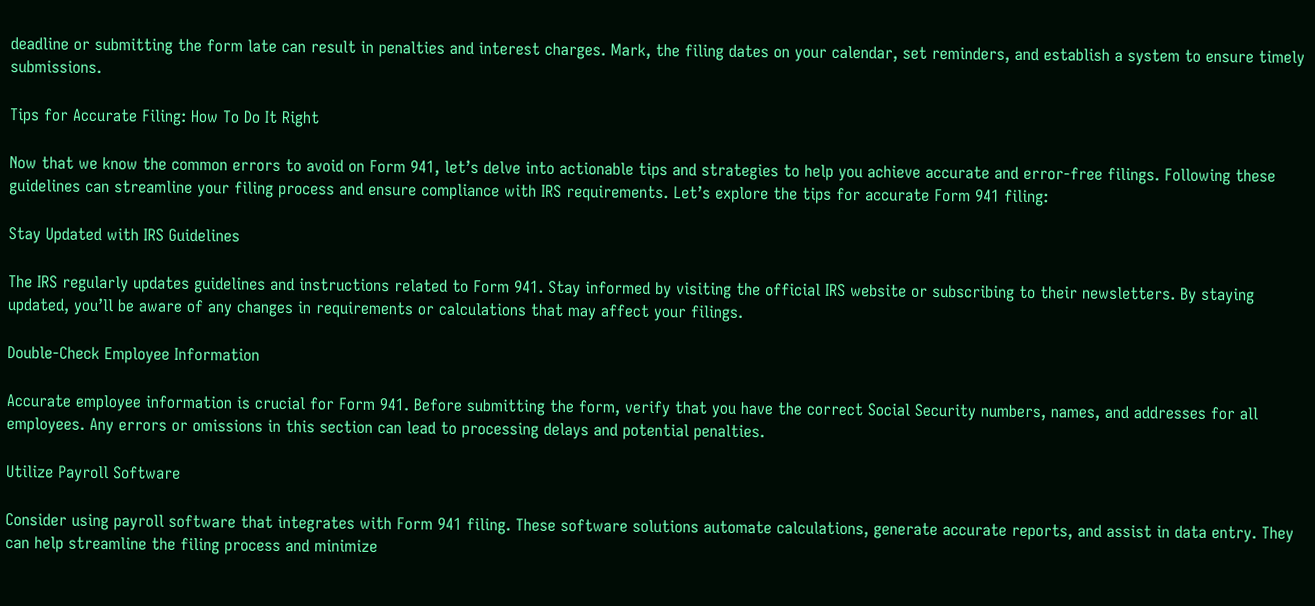deadline or submitting the form late can result in penalties and interest charges. Mark, the filing dates on your calendar, set reminders, and establish a system to ensure timely submissions.

Tips for Accurate Filing: How To Do It Right

Now that we know the common errors to avoid on Form 941, let’s delve into actionable tips and strategies to help you achieve accurate and error-free filings. Following these guidelines can streamline your filing process and ensure compliance with IRS requirements. Let’s explore the tips for accurate Form 941 filing:

Stay Updated with IRS Guidelines

The IRS regularly updates guidelines and instructions related to Form 941. Stay informed by visiting the official IRS website or subscribing to their newsletters. By staying updated, you’ll be aware of any changes in requirements or calculations that may affect your filings.

Double-Check Employee Information

Accurate employee information is crucial for Form 941. Before submitting the form, verify that you have the correct Social Security numbers, names, and addresses for all employees. Any errors or omissions in this section can lead to processing delays and potential penalties.

Utilize Payroll Software

Consider using payroll software that integrates with Form 941 filing. These software solutions automate calculations, generate accurate reports, and assist in data entry. They can help streamline the filing process and minimize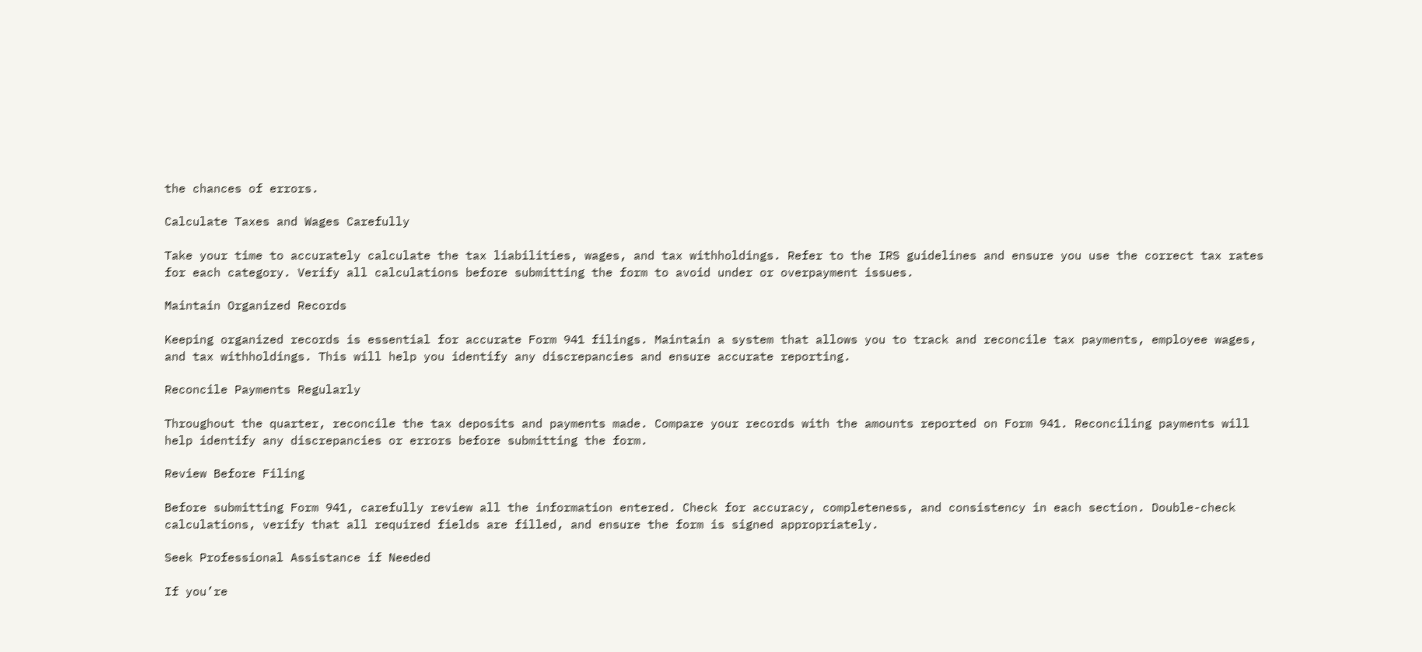the chances of errors.

Calculate Taxes and Wages Carefully

Take your time to accurately calculate the tax liabilities, wages, and tax withholdings. Refer to the IRS guidelines and ensure you use the correct tax rates for each category. Verify all calculations before submitting the form to avoid under or overpayment issues.

Maintain Organized Records

Keeping organized records is essential for accurate Form 941 filings. Maintain a system that allows you to track and reconcile tax payments, employee wages, and tax withholdings. This will help you identify any discrepancies and ensure accurate reporting.

Reconcile Payments Regularly

Throughout the quarter, reconcile the tax deposits and payments made. Compare your records with the amounts reported on Form 941. Reconciling payments will help identify any discrepancies or errors before submitting the form.

Review Before Filing

Before submitting Form 941, carefully review all the information entered. Check for accuracy, completeness, and consistency in each section. Double-check calculations, verify that all required fields are filled, and ensure the form is signed appropriately.

Seek Professional Assistance if Needed

If you’re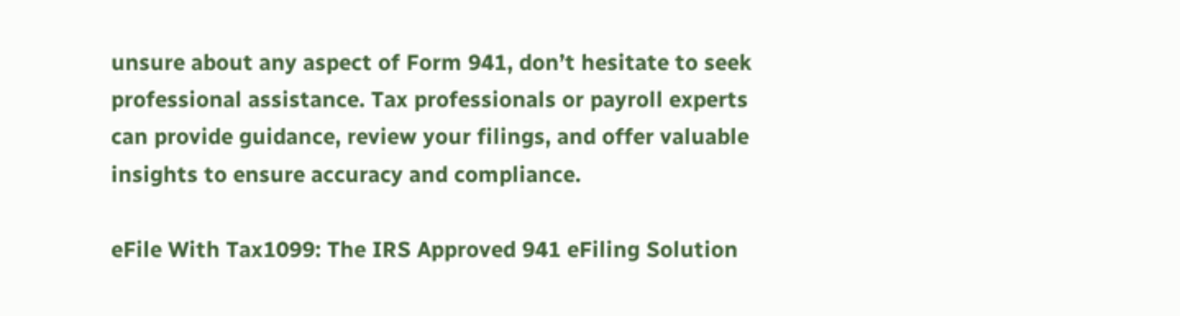unsure about any aspect of Form 941, don’t hesitate to seek professional assistance. Tax professionals or payroll experts can provide guidance, review your filings, and offer valuable insights to ensure accuracy and compliance.

eFile With Tax1099: The IRS Approved 941 eFiling Solution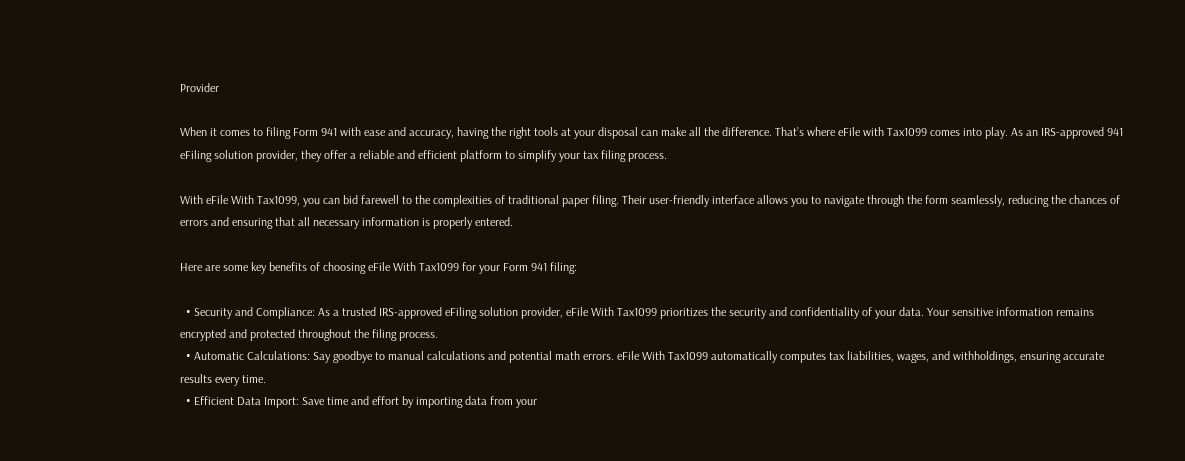Provider

When it comes to filing Form 941 with ease and accuracy, having the right tools at your disposal can make all the difference. That’s where eFile with Tax1099 comes into play. As an IRS-approved 941 eFiling solution provider, they offer a reliable and efficient platform to simplify your tax filing process.

With eFile With Tax1099, you can bid farewell to the complexities of traditional paper filing. Their user-friendly interface allows you to navigate through the form seamlessly, reducing the chances of errors and ensuring that all necessary information is properly entered.

Here are some key benefits of choosing eFile With Tax1099 for your Form 941 filing:

  • Security and Compliance: As a trusted IRS-approved eFiling solution provider, eFile With Tax1099 prioritizes the security and confidentiality of your data. Your sensitive information remains encrypted and protected throughout the filing process.
  • Automatic Calculations: Say goodbye to manual calculations and potential math errors. eFile With Tax1099 automatically computes tax liabilities, wages, and withholdings, ensuring accurate results every time.
  • Efficient Data Import: Save time and effort by importing data from your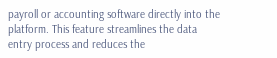payroll or accounting software directly into the platform. This feature streamlines the data entry process and reduces the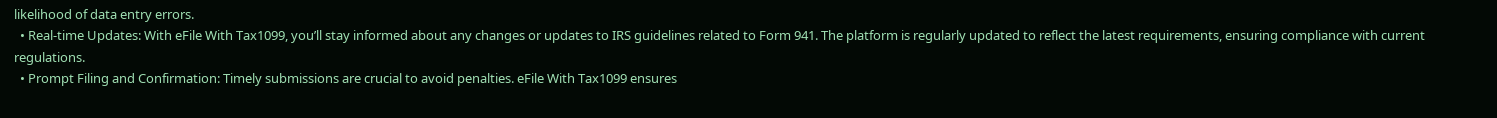likelihood of data entry errors.
  • Real-time Updates: With eFile With Tax1099, you’ll stay informed about any changes or updates to IRS guidelines related to Form 941. The platform is regularly updated to reflect the latest requirements, ensuring compliance with current regulations.
  • Prompt Filing and Confirmation: Timely submissions are crucial to avoid penalties. eFile With Tax1099 ensures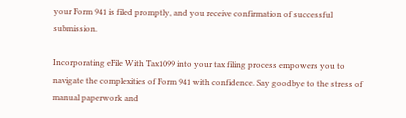your Form 941 is filed promptly, and you receive confirmation of successful submission.

Incorporating eFile With Tax1099 into your tax filing process empowers you to navigate the complexities of Form 941 with confidence. Say goodbye to the stress of manual paperwork and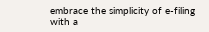embrace the simplicity of e-filing with a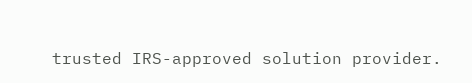trusted IRS-approved solution provider.